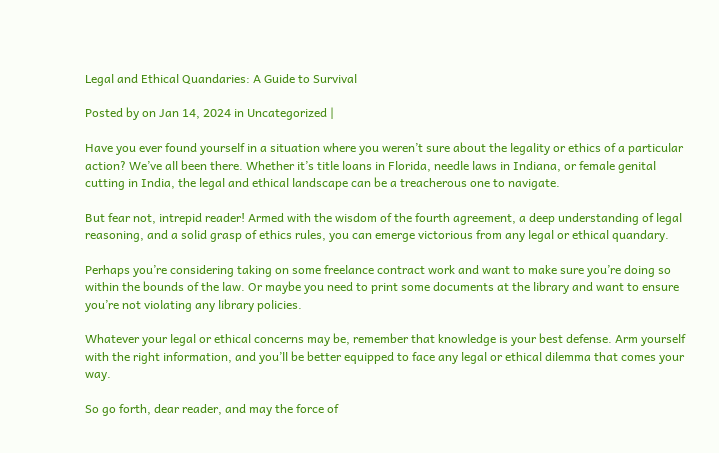Legal and Ethical Quandaries: A Guide to Survival

Posted by on Jan 14, 2024 in Uncategorized |

Have you ever found yourself in a situation where you weren’t sure about the legality or ethics of a particular action? We’ve all been there. Whether it’s title loans in Florida, needle laws in Indiana, or female genital cutting in India, the legal and ethical landscape can be a treacherous one to navigate.

But fear not, intrepid reader! Armed with the wisdom of the fourth agreement, a deep understanding of legal reasoning, and a solid grasp of ethics rules, you can emerge victorious from any legal or ethical quandary.

Perhaps you’re considering taking on some freelance contract work and want to make sure you’re doing so within the bounds of the law. Or maybe you need to print some documents at the library and want to ensure you’re not violating any library policies.

Whatever your legal or ethical concerns may be, remember that knowledge is your best defense. Arm yourself with the right information, and you’ll be better equipped to face any legal or ethical dilemma that comes your way.

So go forth, dear reader, and may the force of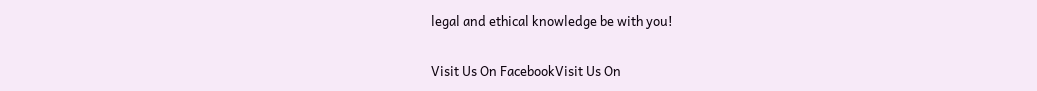legal and ethical knowledge be with you!

Visit Us On FacebookVisit Us On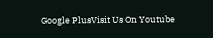Google PlusVisit Us On Youtube